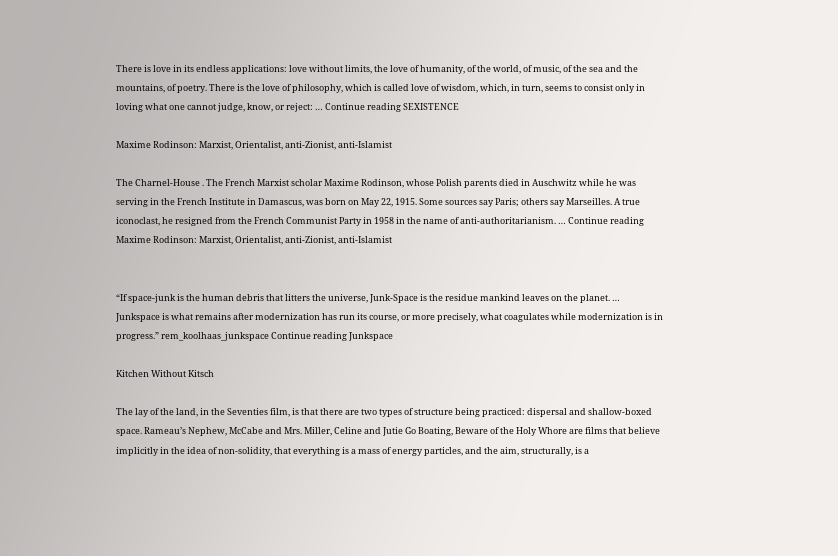There is love in its endless applications: love without limits, the love of humanity, of the world, of music, of the sea and the mountains, of poetry. There is the love of philosophy, which is called love of wisdom, which, in turn, seems to consist only in loving what one cannot judge, know, or reject: … Continue reading SEXISTENCE

Maxime Rodinson: Marxist, Orientalist, anti-Zionist, anti-Islamist

The Charnel-House . The French Marxist scholar Maxime Rodinson, whose Polish parents died in Auschwitz while he was serving in the French Institute in Damascus, was born on May 22, 1915. Some sources say Paris; others say Marseilles. A true iconoclast, he resigned from the French Communist Party in 1958 in the name of anti-authoritarianism. … Continue reading Maxime Rodinson: Marxist, Orientalist, anti-Zionist, anti-Islamist


“If space-junk is the human debris that litters the universe, Junk-Space is the residue mankind leaves on the planet. … Junkspace is what remains after modernization has run its course, or more precisely, what coagulates while modernization is in progress.” rem_koolhaas_junkspace Continue reading Junkspace

Kitchen Without Kitsch

The lay of the land, in the Seventies film, is that there are two types of structure being practiced: dispersal and shallow-boxed space. Rameau’s Nephew, McCabe and Mrs. Miller, Celine and Jutie Go Boating, Beware of the Holy Whore are films that believe implicitly in the idea of non-solidity, that everything is a mass of energy particles, and the aim, structurally, is a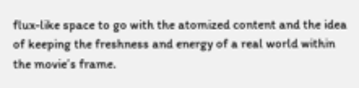flux-like space to go with the atomized content and the idea of keeping the freshness and energy of a real world within the movie’s frame.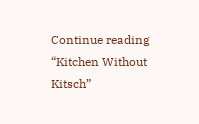Continue reading “Kitchen Without Kitsch”